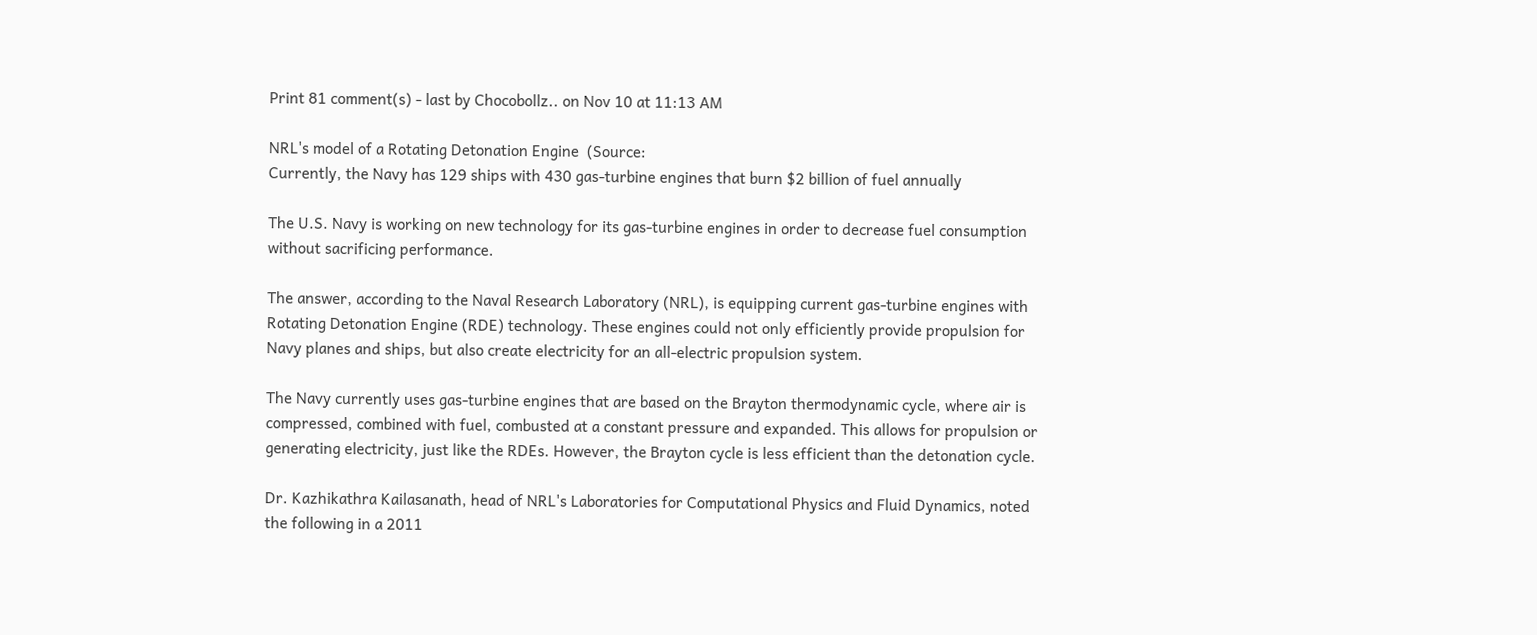Print 81 comment(s) - last by Chocobollz.. on Nov 10 at 11:13 AM

NRL's model of a Rotating Detonation Engine  (Source:
Currently, the Navy has 129 ships with 430 gas-turbine engines that burn $2 billion of fuel annually

The U.S. Navy is working on new technology for its gas-turbine engines in order to decrease fuel consumption without sacrificing performance.

The answer, according to the Naval Research Laboratory (NRL), is equipping current gas-turbine engines with Rotating Detonation Engine (RDE) technology. These engines could not only efficiently provide propulsion for Navy planes and ships, but also create electricity for an all-electric propulsion system.

The Navy currently uses gas-turbine engines that are based on the Brayton thermodynamic cycle, where air is compressed, combined with fuel, combusted at a constant pressure and expanded. This allows for propulsion or generating electricity, just like the RDEs. However, the Brayton cycle is less efficient than the detonation cycle.

Dr. Kazhikathra Kailasanath, head of NRL's Laboratories for Computational Physics and Fluid Dynamics, noted the following in a 2011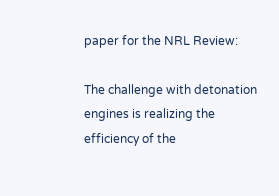paper for the NRL Review:

The challenge with detonation engines is realizing the efficiency of the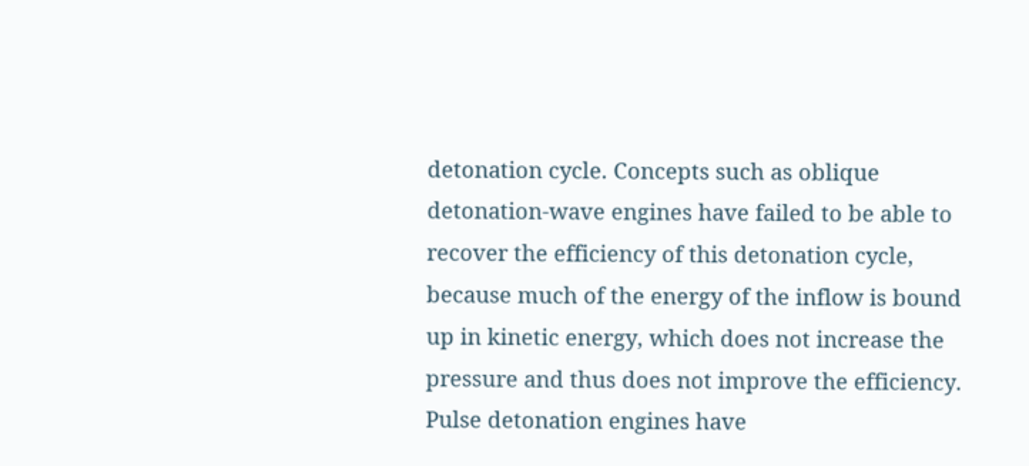detonation cycle. Concepts such as oblique detonation-wave engines have failed to be able to recover the efficiency of this detonation cycle, because much of the energy of the inflow is bound up in kinetic energy, which does not increase the pressure and thus does not improve the efficiency. Pulse detonation engines have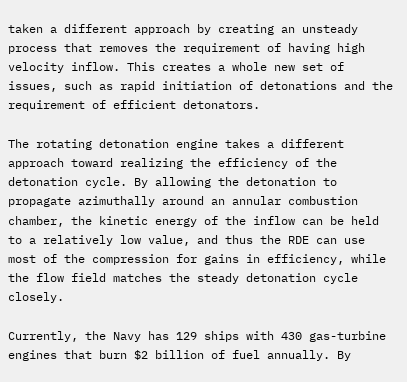taken a different approach by creating an unsteady process that removes the requirement of having high velocity inflow. This creates a whole new set of issues, such as rapid initiation of detonations and the requirement of efficient detonators.

The rotating detonation engine takes a different approach toward realizing the efficiency of the detonation cycle. By allowing the detonation to propagate azimuthally around an annular combustion chamber, the kinetic energy of the inflow can be held to a relatively low value, and thus the RDE can use most of the compression for gains in efficiency, while the flow field matches the steady detonation cycle closely.

Currently, the Navy has 129 ships with 430 gas-turbine engines that burn $2 billion of fuel annually. By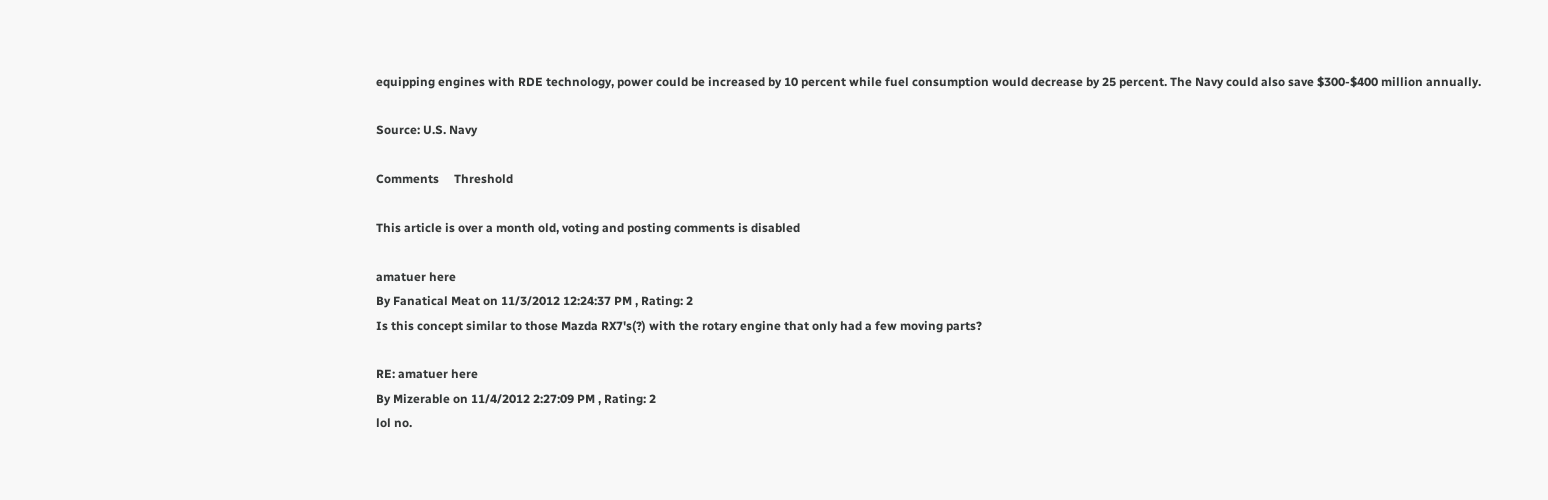equipping engines with RDE technology, power could be increased by 10 percent while fuel consumption would decrease by 25 percent. The Navy could also save $300-$400 million annually.

Source: U.S. Navy

Comments     Threshold

This article is over a month old, voting and posting comments is disabled

amatuer here
By Fanatical Meat on 11/3/2012 12:24:37 PM , Rating: 2
Is this concept similar to those Mazda RX7's(?) with the rotary engine that only had a few moving parts?

RE: amatuer here
By Mizerable on 11/4/2012 2:27:09 PM , Rating: 2
lol no.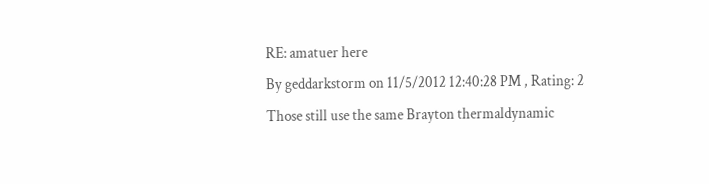RE: amatuer here
By geddarkstorm on 11/5/2012 12:40:28 PM , Rating: 2
Those still use the same Brayton thermaldynamic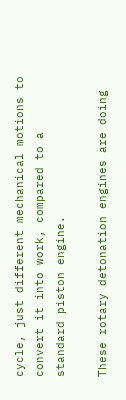cycle, just different mechanical motions to convert it into work, compared to a standard piston engine.

These rotary detonation engines are doing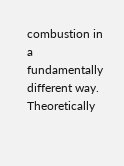combustion in a fundamentally different way. Theoretically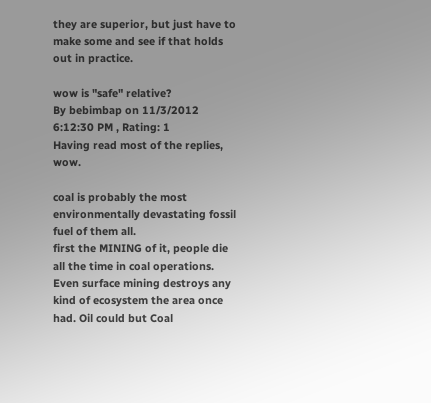they are superior, but just have to make some and see if that holds out in practice.

wow is "safe" relative?
By bebimbap on 11/3/2012 6:12:30 PM , Rating: 1
Having read most of the replies, wow.

coal is probably the most environmentally devastating fossil fuel of them all.
first the MINING of it, people die all the time in coal operations. Even surface mining destroys any kind of ecosystem the area once had. Oil could but Coal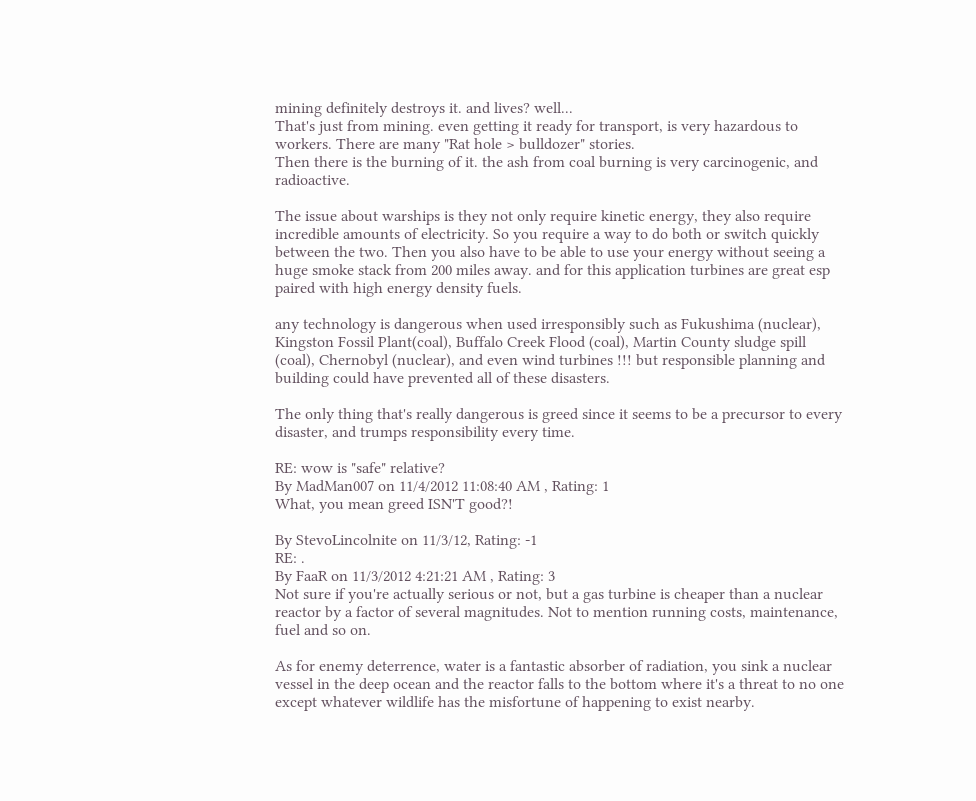mining definitely destroys it. and lives? well...
That's just from mining. even getting it ready for transport, is very hazardous to workers. There are many "Rat hole > bulldozer" stories.
Then there is the burning of it. the ash from coal burning is very carcinogenic, and radioactive.

The issue about warships is they not only require kinetic energy, they also require incredible amounts of electricity. So you require a way to do both or switch quickly between the two. Then you also have to be able to use your energy without seeing a huge smoke stack from 200 miles away. and for this application turbines are great esp paired with high energy density fuels.

any technology is dangerous when used irresponsibly such as Fukushima (nuclear), Kingston Fossil Plant(coal), Buffalo Creek Flood (coal), Martin County sludge spill (coal), Chernobyl (nuclear), and even wind turbines !!! but responsible planning and building could have prevented all of these disasters.

The only thing that's really dangerous is greed since it seems to be a precursor to every disaster, and trumps responsibility every time.

RE: wow is "safe" relative?
By MadMan007 on 11/4/2012 11:08:40 AM , Rating: 1
What, you mean greed ISN'T good?!

By StevoLincolnite on 11/3/12, Rating: -1
RE: .
By FaaR on 11/3/2012 4:21:21 AM , Rating: 3
Not sure if you're actually serious or not, but a gas turbine is cheaper than a nuclear reactor by a factor of several magnitudes. Not to mention running costs, maintenance, fuel and so on.

As for enemy deterrence, water is a fantastic absorber of radiation, you sink a nuclear vessel in the deep ocean and the reactor falls to the bottom where it's a threat to no one except whatever wildlife has the misfortune of happening to exist nearby.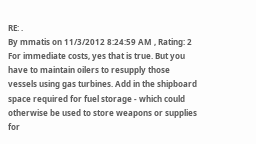RE: .
By mmatis on 11/3/2012 8:24:59 AM , Rating: 2
For immediate costs, yes that is true. But you have to maintain oilers to resupply those vessels using gas turbines. Add in the shipboard space required for fuel storage - which could otherwise be used to store weapons or supplies for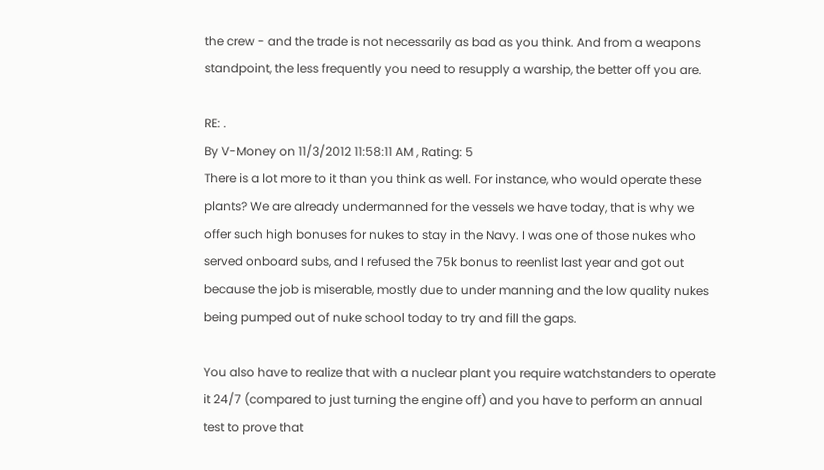the crew - and the trade is not necessarily as bad as you think. And from a weapons standpoint, the less frequently you need to resupply a warship, the better off you are.

RE: .
By V-Money on 11/3/2012 11:58:11 AM , Rating: 5
There is a lot more to it than you think as well. For instance, who would operate these plants? We are already undermanned for the vessels we have today, that is why we offer such high bonuses for nukes to stay in the Navy. I was one of those nukes who served onboard subs, and I refused the 75k bonus to reenlist last year and got out because the job is miserable, mostly due to under manning and the low quality nukes being pumped out of nuke school today to try and fill the gaps.

You also have to realize that with a nuclear plant you require watchstanders to operate it 24/7 (compared to just turning the engine off) and you have to perform an annual test to prove that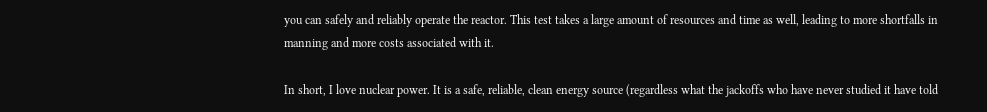you can safely and reliably operate the reactor. This test takes a large amount of resources and time as well, leading to more shortfalls in manning and more costs associated with it.

In short, I love nuclear power. It is a safe, reliable, clean energy source (regardless what the jackoffs who have never studied it have told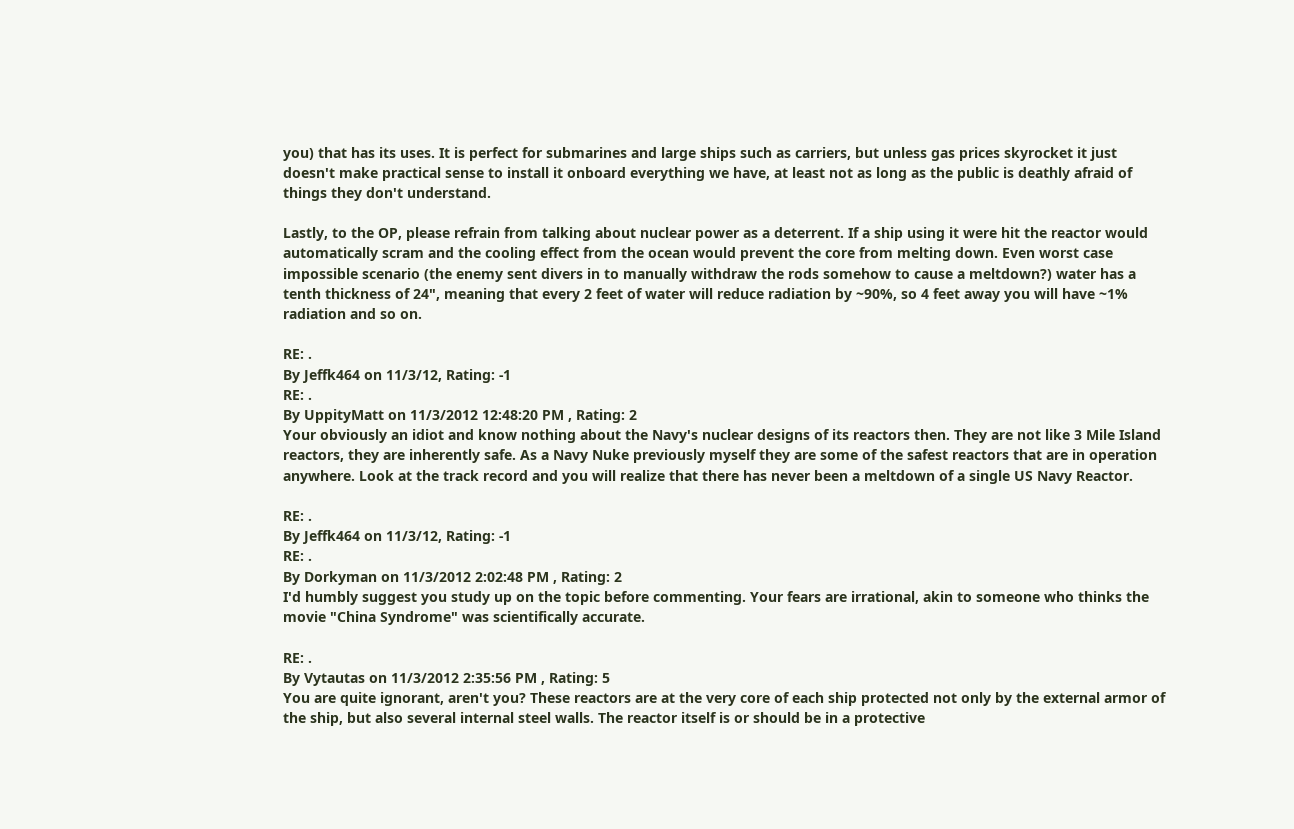you) that has its uses. It is perfect for submarines and large ships such as carriers, but unless gas prices skyrocket it just doesn't make practical sense to install it onboard everything we have, at least not as long as the public is deathly afraid of things they don't understand.

Lastly, to the OP, please refrain from talking about nuclear power as a deterrent. If a ship using it were hit the reactor would automatically scram and the cooling effect from the ocean would prevent the core from melting down. Even worst case impossible scenario (the enemy sent divers in to manually withdraw the rods somehow to cause a meltdown?) water has a tenth thickness of 24", meaning that every 2 feet of water will reduce radiation by ~90%, so 4 feet away you will have ~1% radiation and so on.

RE: .
By Jeffk464 on 11/3/12, Rating: -1
RE: .
By UppityMatt on 11/3/2012 12:48:20 PM , Rating: 2
Your obviously an idiot and know nothing about the Navy's nuclear designs of its reactors then. They are not like 3 Mile Island reactors, they are inherently safe. As a Navy Nuke previously myself they are some of the safest reactors that are in operation anywhere. Look at the track record and you will realize that there has never been a meltdown of a single US Navy Reactor.

RE: .
By Jeffk464 on 11/3/12, Rating: -1
RE: .
By Dorkyman on 11/3/2012 2:02:48 PM , Rating: 2
I'd humbly suggest you study up on the topic before commenting. Your fears are irrational, akin to someone who thinks the movie "China Syndrome" was scientifically accurate.

RE: .
By Vytautas on 11/3/2012 2:35:56 PM , Rating: 5
You are quite ignorant, aren't you? These reactors are at the very core of each ship protected not only by the external armor of the ship, but also several internal steel walls. The reactor itself is or should be in a protective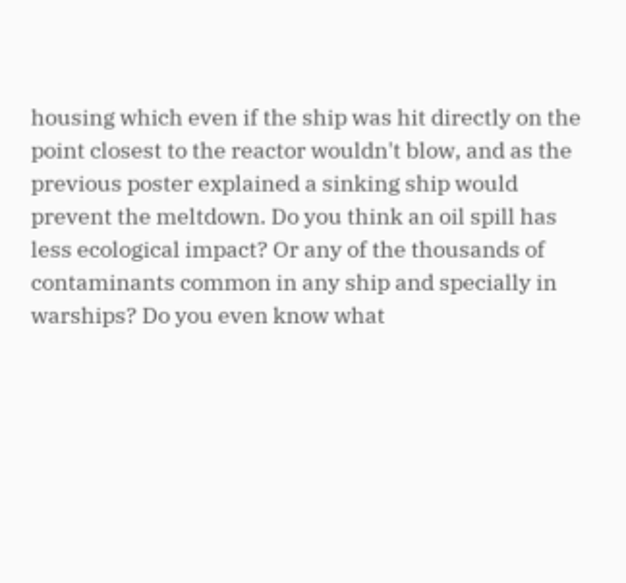housing which even if the ship was hit directly on the point closest to the reactor wouldn't blow, and as the previous poster explained a sinking ship would prevent the meltdown. Do you think an oil spill has less ecological impact? Or any of the thousands of contaminants common in any ship and specially in warships? Do you even know what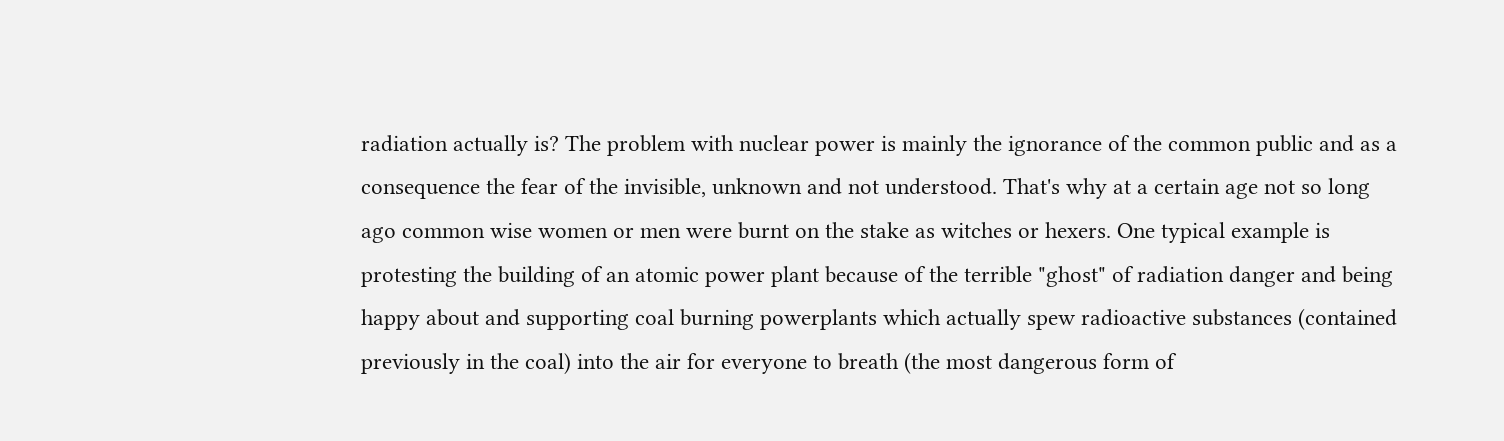radiation actually is? The problem with nuclear power is mainly the ignorance of the common public and as a consequence the fear of the invisible, unknown and not understood. That's why at a certain age not so long ago common wise women or men were burnt on the stake as witches or hexers. One typical example is protesting the building of an atomic power plant because of the terrible "ghost" of radiation danger and being happy about and supporting coal burning powerplants which actually spew radioactive substances (contained previously in the coal) into the air for everyone to breath (the most dangerous form of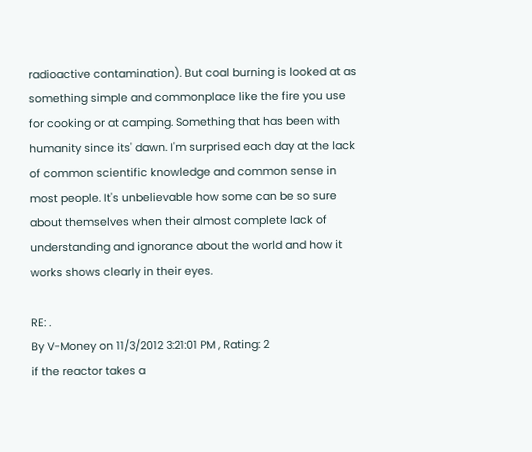radioactive contamination). But coal burning is looked at as something simple and commonplace like the fire you use for cooking or at camping. Something that has been with humanity since its' dawn. I'm surprised each day at the lack of common scientific knowledge and common sense in most people. It's unbelievable how some can be so sure about themselves when their almost complete lack of understanding and ignorance about the world and how it works shows clearly in their eyes.

RE: .
By V-Money on 11/3/2012 3:21:01 PM , Rating: 2
if the reactor takes a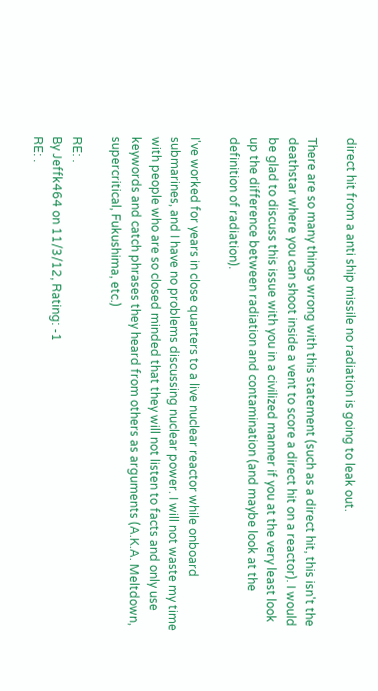direct hit from a anti ship missile no radiation is going to leak out.

There are so many things wrong with this statement (such as a direct hit, this isn't the deathstar where you can shoot inside a vent to score a direct hit on a reactor). I would be glad to discuss this issue with you in a civilized manner if you at the very least look up the difference between radiation and contamination (and maybe look at the definition of radiation).

I've worked for years in close quarters to a live nuclear reactor while onboard submarines, and I have no problems discussing nuclear power. I will not waste my time with people who are so closed minded that they will not listen to facts and only use keywords and catch phrases they heard from others as arguments (A.K.A. Meltdown, supercritical, Fukushima, etc.)

RE: .
By Jeffk464 on 11/3/12, Rating: -1
RE: .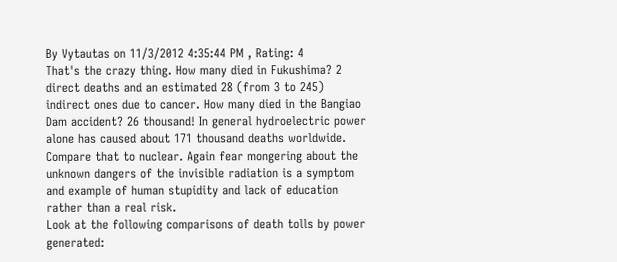By Vytautas on 11/3/2012 4:35:44 PM , Rating: 4
That's the crazy thing. How many died in Fukushima? 2 direct deaths and an estimated 28 (from 3 to 245) indirect ones due to cancer. How many died in the Bangiao Dam accident? 26 thousand! In general hydroelectric power alone has caused about 171 thousand deaths worldwide. Compare that to nuclear. Again fear mongering about the unknown dangers of the invisible radiation is a symptom and example of human stupidity and lack of education rather than a real risk.
Look at the following comparisons of death tolls by power generated: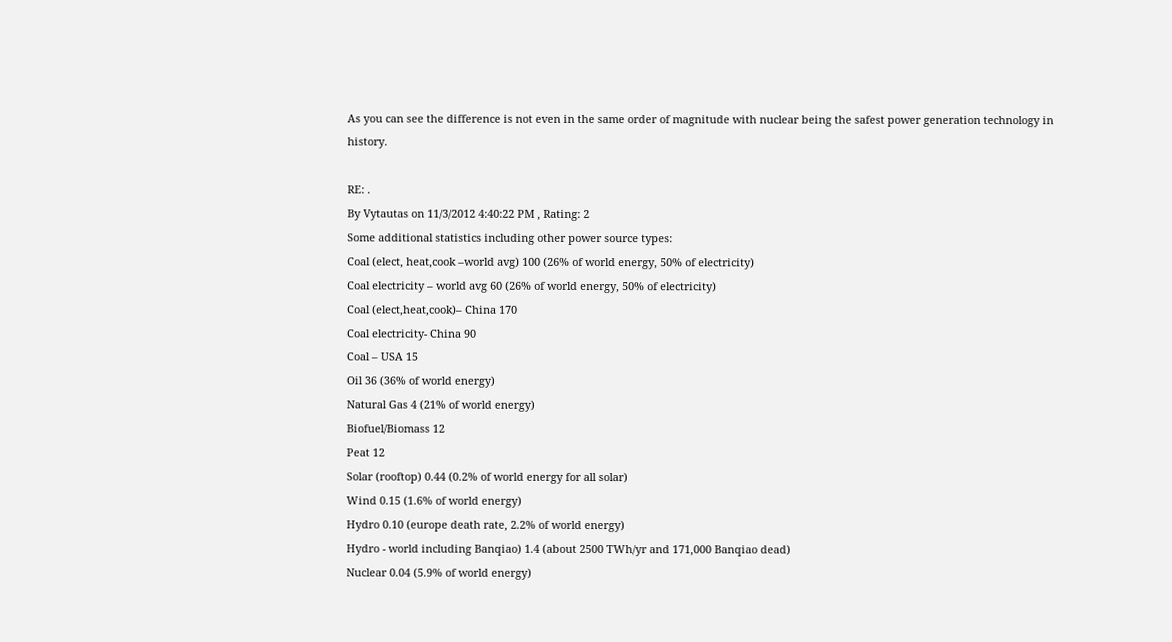As you can see the difference is not even in the same order of magnitude with nuclear being the safest power generation technology in history.

RE: .
By Vytautas on 11/3/2012 4:40:22 PM , Rating: 2
Some additional statistics including other power source types:
Coal (elect, heat,cook –world avg) 100 (26% of world energy, 50% of electricity)
Coal electricity – world avg 60 (26% of world energy, 50% of electricity)
Coal (elect,heat,cook)– China 170
Coal electricity- China 90
Coal – USA 15
Oil 36 (36% of world energy)
Natural Gas 4 (21% of world energy)
Biofuel/Biomass 12
Peat 12
Solar (rooftop) 0.44 (0.2% of world energy for all solar)
Wind 0.15 (1.6% of world energy)
Hydro 0.10 (europe death rate, 2.2% of world energy)
Hydro - world including Banqiao) 1.4 (about 2500 TWh/yr and 171,000 Banqiao dead)
Nuclear 0.04 (5.9% of world energy)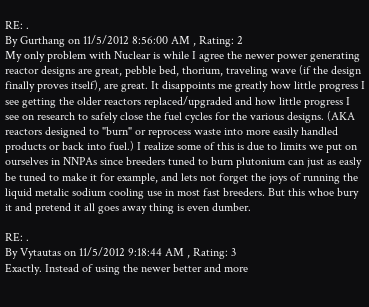RE: .
By Gurthang on 11/5/2012 8:56:00 AM , Rating: 2
My only problem with Nuclear is while I agree the newer power generating reactor designs are great, pebble bed, thorium, traveling wave (if the design finally proves itself), are great. It disappoints me greatly how little progress I see getting the older reactors replaced/upgraded and how little progress I see on research to safely close the fuel cycles for the various designs. (AKA reactors designed to "burn" or reprocess waste into more easily handled products or back into fuel.) I realize some of this is due to limits we put on ourselves in NNPAs since breeders tuned to burn plutonium can just as easly be tuned to make it for example, and lets not forget the joys of running the liquid metalic sodium cooling use in most fast breeders. But this whoe bury it and pretend it all goes away thing is even dumber.

RE: .
By Vytautas on 11/5/2012 9:18:44 AM , Rating: 3
Exactly. Instead of using the newer better and more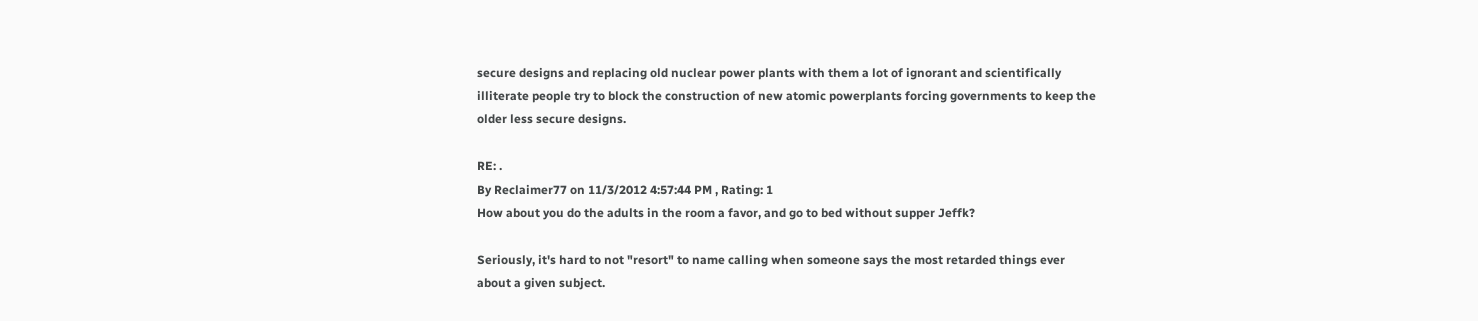secure designs and replacing old nuclear power plants with them a lot of ignorant and scientifically illiterate people try to block the construction of new atomic powerplants forcing governments to keep the older less secure designs.

RE: .
By Reclaimer77 on 11/3/2012 4:57:44 PM , Rating: 1
How about you do the adults in the room a favor, and go to bed without supper Jeffk?

Seriously, it's hard to not "resort" to name calling when someone says the most retarded things ever about a given subject.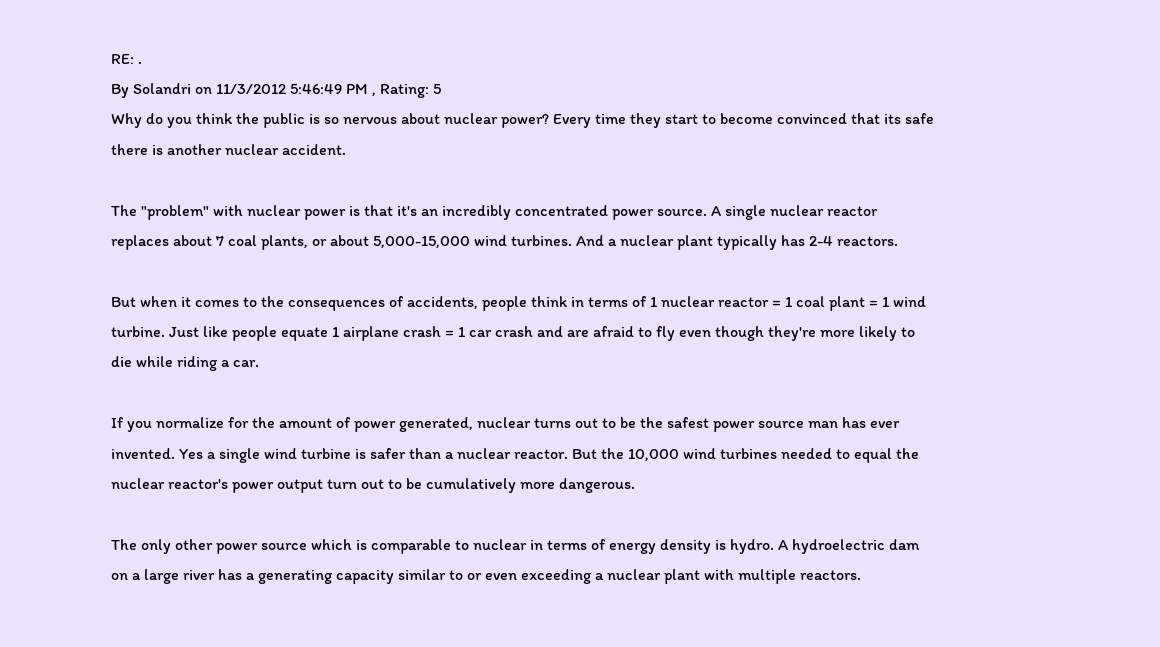RE: .
By Solandri on 11/3/2012 5:46:49 PM , Rating: 5
Why do you think the public is so nervous about nuclear power? Every time they start to become convinced that its safe there is another nuclear accident.

The "problem" with nuclear power is that it's an incredibly concentrated power source. A single nuclear reactor replaces about 7 coal plants, or about 5,000-15,000 wind turbines. And a nuclear plant typically has 2-4 reactors.

But when it comes to the consequences of accidents, people think in terms of 1 nuclear reactor = 1 coal plant = 1 wind turbine. Just like people equate 1 airplane crash = 1 car crash and are afraid to fly even though they're more likely to die while riding a car.

If you normalize for the amount of power generated, nuclear turns out to be the safest power source man has ever invented. Yes a single wind turbine is safer than a nuclear reactor. But the 10,000 wind turbines needed to equal the nuclear reactor's power output turn out to be cumulatively more dangerous.

The only other power source which is comparable to nuclear in terms of energy density is hydro. A hydroelectric dam on a large river has a generating capacity similar to or even exceeding a nuclear plant with multiple reactors.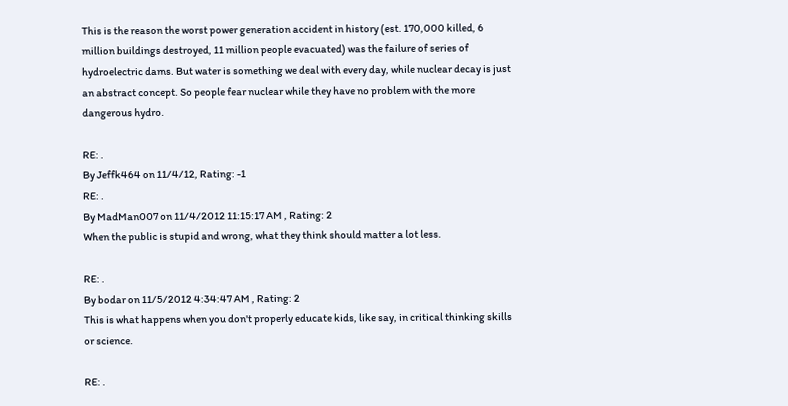This is the reason the worst power generation accident in history (est. 170,000 killed, 6 million buildings destroyed, 11 million people evacuated) was the failure of series of hydroelectric dams. But water is something we deal with every day, while nuclear decay is just an abstract concept. So people fear nuclear while they have no problem with the more dangerous hydro.

RE: .
By Jeffk464 on 11/4/12, Rating: -1
RE: .
By MadMan007 on 11/4/2012 11:15:17 AM , Rating: 2
When the public is stupid and wrong, what they think should matter a lot less.

RE: .
By bodar on 11/5/2012 4:34:47 AM , Rating: 2
This is what happens when you don't properly educate kids, like say, in critical thinking skills or science.

RE: .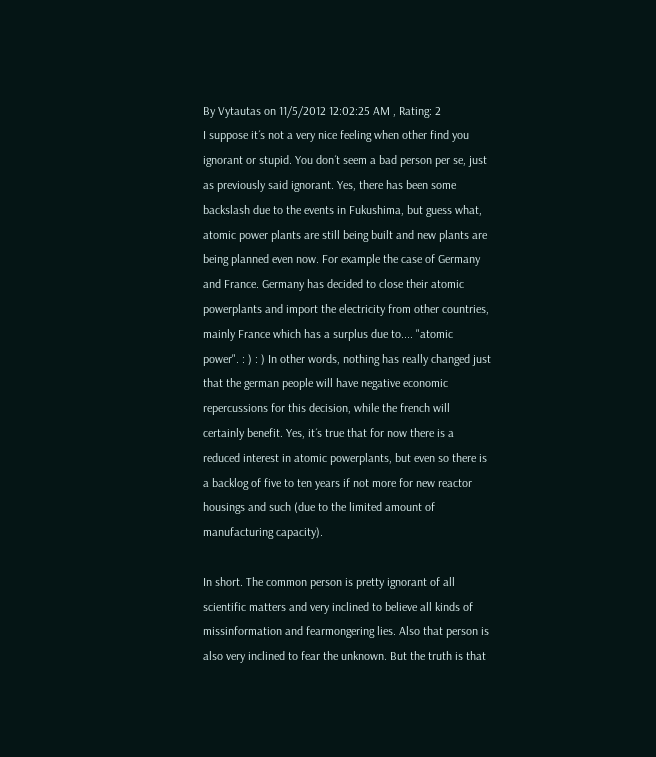By Vytautas on 11/5/2012 12:02:25 AM , Rating: 2
I suppose it´s not a very nice feeling when other find you ignorant or stupid. You don´t seem a bad person per se, just as previously said ignorant. Yes, there has been some backslash due to the events in Fukushima, but guess what, atomic power plants are still being built and new plants are being planned even now. For example the case of Germany and France. Germany has decided to close their atomic powerplants and import the electricity from other countries, mainly France which has a surplus due to.... "atomic power". : ) : ) In other words, nothing has really changed just that the german people will have negative economic repercussions for this decision, while the french will certainly benefit. Yes, it´s true that for now there is a reduced interest in atomic powerplants, but even so there is a backlog of five to ten years if not more for new reactor housings and such (due to the limited amount of manufacturing capacity).

In short. The common person is pretty ignorant of all scientific matters and very inclined to believe all kinds of missinformation and fearmongering lies. Also that person is also very inclined to fear the unknown. But the truth is that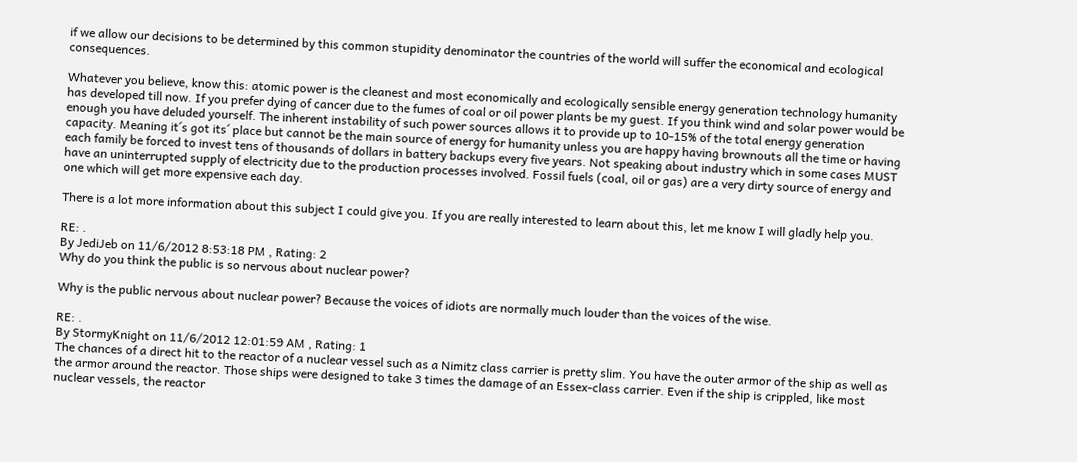if we allow our decisions to be determined by this common stupidity denominator the countries of the world will suffer the economical and ecological consequences.

Whatever you believe, know this: atomic power is the cleanest and most economically and ecologically sensible energy generation technology humanity has developed till now. If you prefer dying of cancer due to the fumes of coal or oil power plants be my guest. If you think wind and solar power would be enough you have deluded yourself. The inherent instability of such power sources allows it to provide up to 10-15% of the total energy generation capacity. Meaning it´s got its´ place but cannot be the main source of energy for humanity unless you are happy having brownouts all the time or having each family be forced to invest tens of thousands of dollars in battery backups every five years. Not speaking about industry which in some cases MUST have an uninterrupted supply of electricity due to the production processes involved. Fossil fuels (coal, oil or gas) are a very dirty source of energy and one which will get more expensive each day.

There is a lot more information about this subject I could give you. If you are really interested to learn about this, let me know I will gladly help you.

RE: .
By JediJeb on 11/6/2012 8:53:18 PM , Rating: 2
Why do you think the public is so nervous about nuclear power?

Why is the public nervous about nuclear power? Because the voices of idiots are normally much louder than the voices of the wise.

RE: .
By StormyKnight on 11/6/2012 12:01:59 AM , Rating: 1
The chances of a direct hit to the reactor of a nuclear vessel such as a Nimitz class carrier is pretty slim. You have the outer armor of the ship as well as the armor around the reactor. Those ships were designed to take 3 times the damage of an Essex-class carrier. Even if the ship is crippled, like most nuclear vessels, the reactor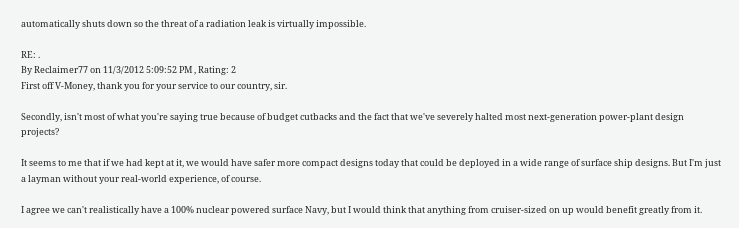automatically shuts down so the threat of a radiation leak is virtually impossible.

RE: .
By Reclaimer77 on 11/3/2012 5:09:52 PM , Rating: 2
First off V-Money, thank you for your service to our country, sir.

Secondly, isn't most of what you're saying true because of budget cutbacks and the fact that we've severely halted most next-generation power-plant design projects?

It seems to me that if we had kept at it, we would have safer more compact designs today that could be deployed in a wide range of surface ship designs. But I'm just a layman without your real-world experience, of course.

I agree we can't realistically have a 100% nuclear powered surface Navy, but I would think that anything from cruiser-sized on up would benefit greatly from it.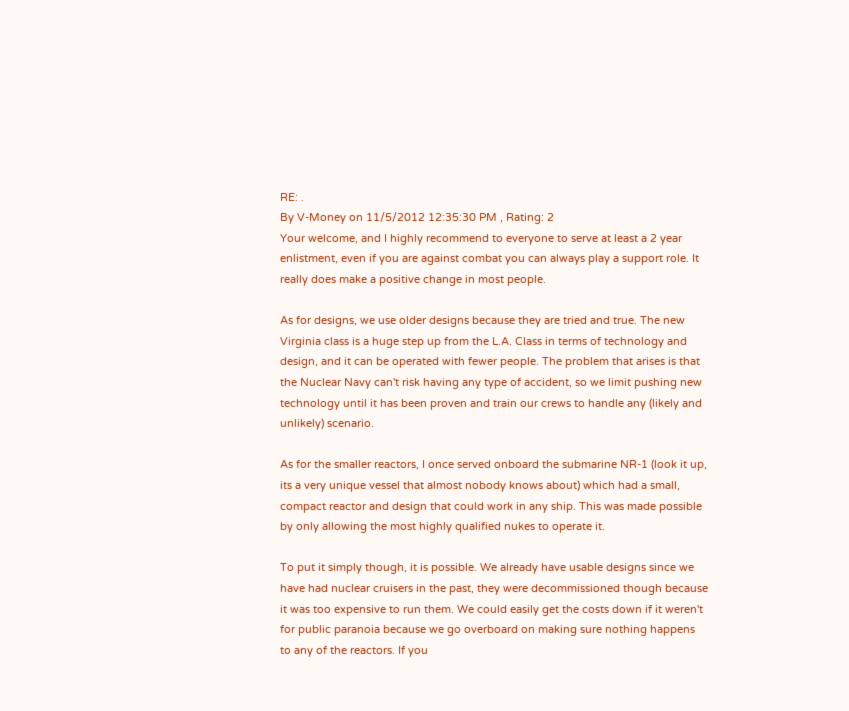RE: .
By V-Money on 11/5/2012 12:35:30 PM , Rating: 2
Your welcome, and I highly recommend to everyone to serve at least a 2 year enlistment, even if you are against combat you can always play a support role. It really does make a positive change in most people.

As for designs, we use older designs because they are tried and true. The new Virginia class is a huge step up from the L.A. Class in terms of technology and design, and it can be operated with fewer people. The problem that arises is that the Nuclear Navy can't risk having any type of accident, so we limit pushing new technology until it has been proven and train our crews to handle any (likely and unlikely) scenario.

As for the smaller reactors, I once served onboard the submarine NR-1 (look it up, its a very unique vessel that almost nobody knows about) which had a small, compact reactor and design that could work in any ship. This was made possible by only allowing the most highly qualified nukes to operate it.

To put it simply though, it is possible. We already have usable designs since we have had nuclear cruisers in the past, they were decommissioned though because it was too expensive to run them. We could easily get the costs down if it weren't for public paranoia because we go overboard on making sure nothing happens to any of the reactors. If you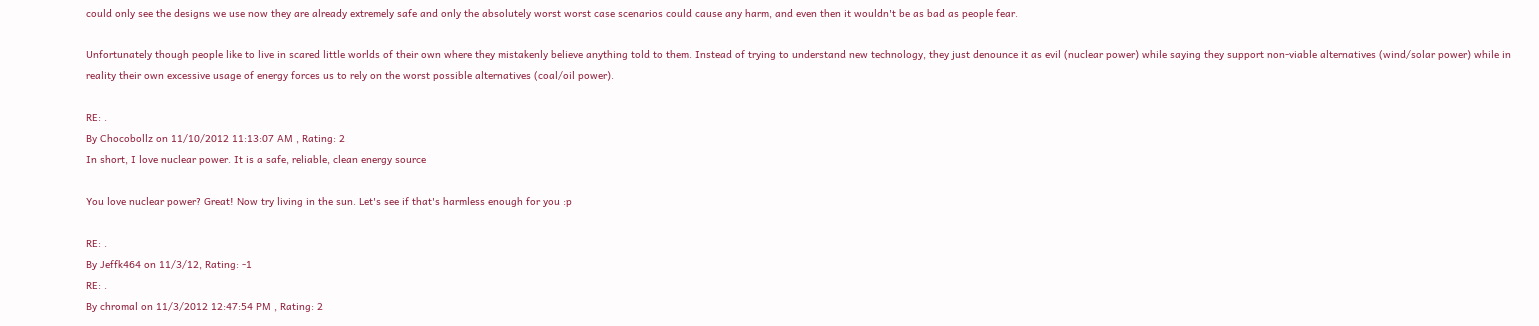could only see the designs we use now they are already extremely safe and only the absolutely worst worst case scenarios could cause any harm, and even then it wouldn't be as bad as people fear.

Unfortunately though people like to live in scared little worlds of their own where they mistakenly believe anything told to them. Instead of trying to understand new technology, they just denounce it as evil (nuclear power) while saying they support non-viable alternatives (wind/solar power) while in reality their own excessive usage of energy forces us to rely on the worst possible alternatives (coal/oil power).

RE: .
By Chocobollz on 11/10/2012 11:13:07 AM , Rating: 2
In short, I love nuclear power. It is a safe, reliable, clean energy source

You love nuclear power? Great! Now try living in the sun. Let's see if that's harmless enough for you :p

RE: .
By Jeffk464 on 11/3/12, Rating: -1
RE: .
By chromal on 11/3/2012 12:47:54 PM , Rating: 2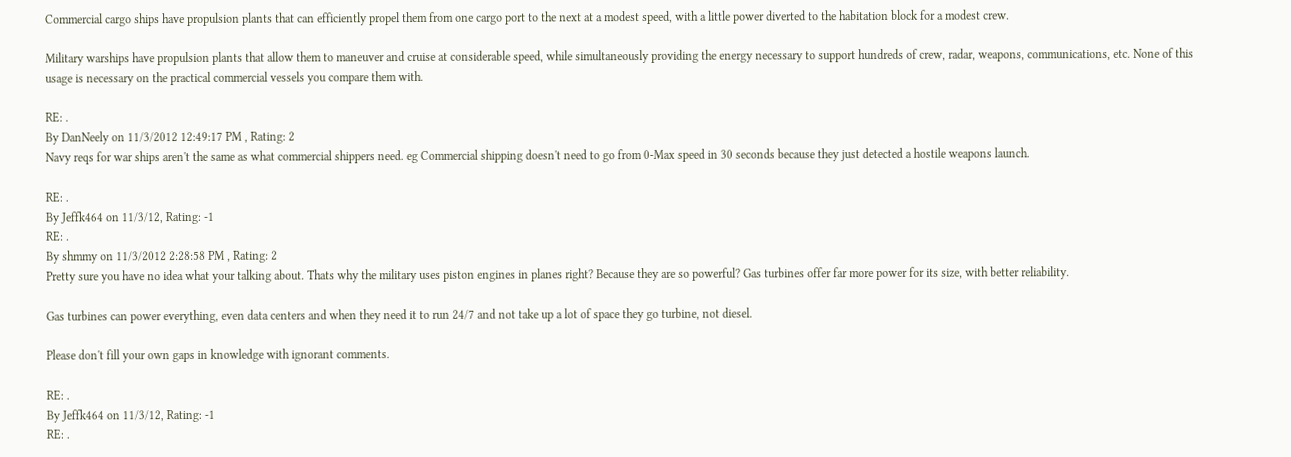Commercial cargo ships have propulsion plants that can efficiently propel them from one cargo port to the next at a modest speed, with a little power diverted to the habitation block for a modest crew.

Military warships have propulsion plants that allow them to maneuver and cruise at considerable speed, while simultaneously providing the energy necessary to support hundreds of crew, radar, weapons, communications, etc. None of this usage is necessary on the practical commercial vessels you compare them with.

RE: .
By DanNeely on 11/3/2012 12:49:17 PM , Rating: 2
Navy reqs for war ships aren't the same as what commercial shippers need. eg Commercial shipping doesn't need to go from 0-Max speed in 30 seconds because they just detected a hostile weapons launch.

RE: .
By Jeffk464 on 11/3/12, Rating: -1
RE: .
By shmmy on 11/3/2012 2:28:58 PM , Rating: 2
Pretty sure you have no idea what your talking about. Thats why the military uses piston engines in planes right? Because they are so powerful? Gas turbines offer far more power for its size, with better reliability.

Gas turbines can power everything, even data centers and when they need it to run 24/7 and not take up a lot of space they go turbine, not diesel.

Please don't fill your own gaps in knowledge with ignorant comments.

RE: .
By Jeffk464 on 11/3/12, Rating: -1
RE: .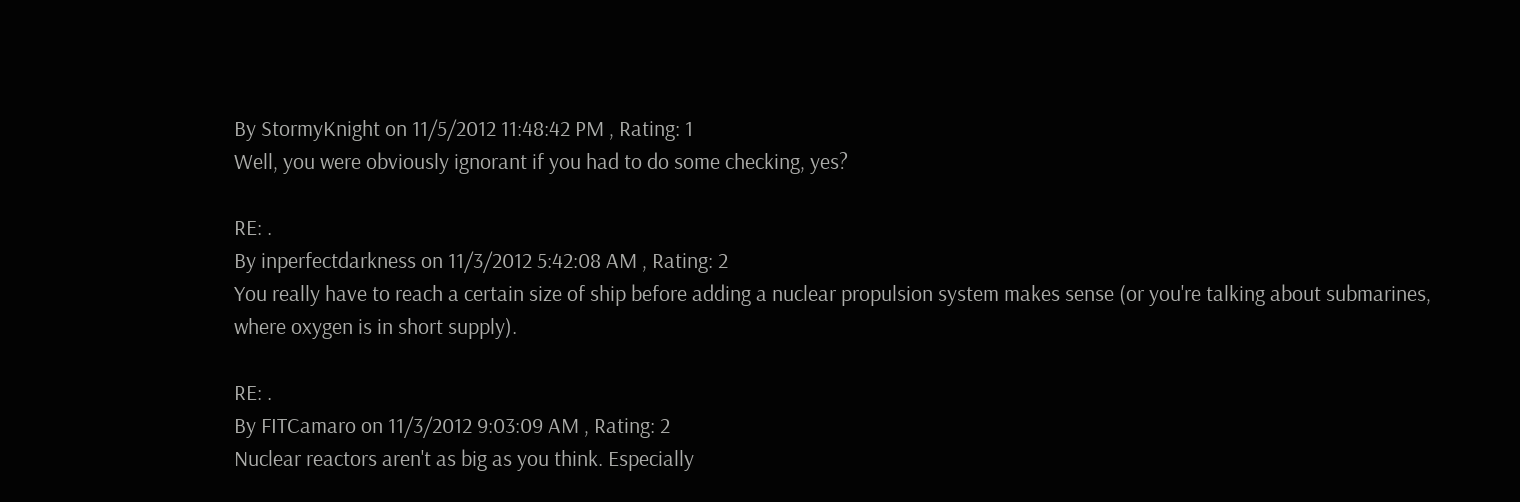By StormyKnight on 11/5/2012 11:48:42 PM , Rating: 1
Well, you were obviously ignorant if you had to do some checking, yes?

RE: .
By inperfectdarkness on 11/3/2012 5:42:08 AM , Rating: 2
You really have to reach a certain size of ship before adding a nuclear propulsion system makes sense (or you're talking about submarines, where oxygen is in short supply).

RE: .
By FITCamaro on 11/3/2012 9:03:09 AM , Rating: 2
Nuclear reactors aren't as big as you think. Especially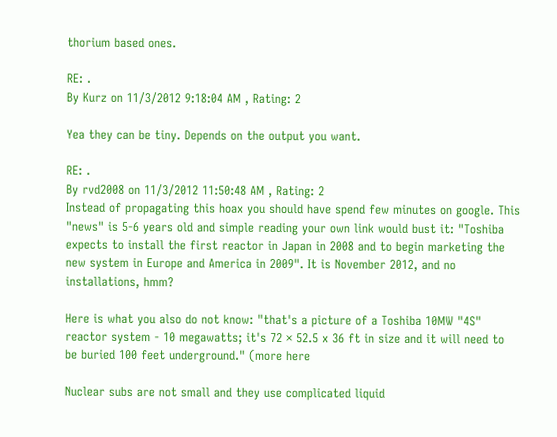thorium based ones.

RE: .
By Kurz on 11/3/2012 9:18:04 AM , Rating: 2

Yea they can be tiny. Depends on the output you want.

RE: .
By rvd2008 on 11/3/2012 11:50:48 AM , Rating: 2
Instead of propagating this hoax you should have spend few minutes on google. This "news" is 5-6 years old and simple reading your own link would bust it: "Toshiba expects to install the first reactor in Japan in 2008 and to begin marketing the new system in Europe and America in 2009". It is November 2012, and no installations, hmm?

Here is what you also do not know: "that's a picture of a Toshiba 10MW "4S" reactor system - 10 megawatts; it's 72 × 52.5 x 36 ft in size and it will need to be buried 100 feet underground." (more here

Nuclear subs are not small and they use complicated liquid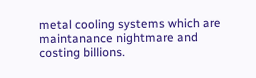metal cooling systems which are maintanance nightmare and costing billions.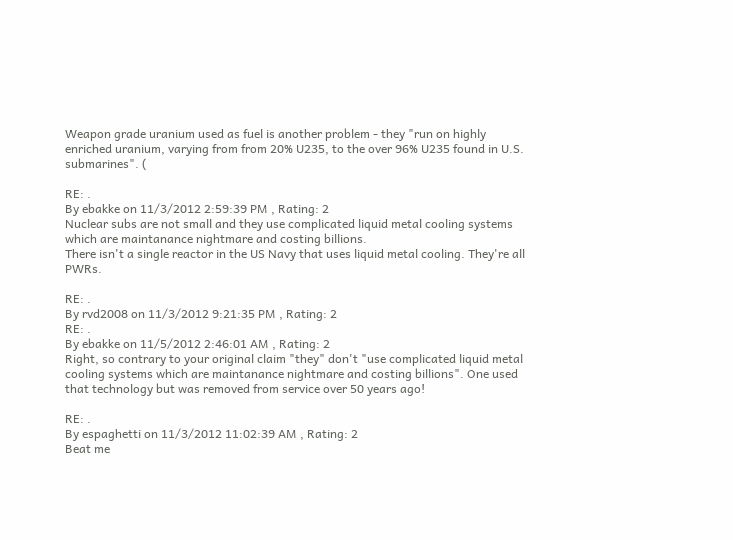Weapon grade uranium used as fuel is another problem - they "run on highly enriched uranium, varying from from 20% U235, to the over 96% U235 found in U.S. submarines". (

RE: .
By ebakke on 11/3/2012 2:59:39 PM , Rating: 2
Nuclear subs are not small and they use complicated liquid metal cooling systems which are maintanance nightmare and costing billions.
There isn't a single reactor in the US Navy that uses liquid metal cooling. They're all PWRs.

RE: .
By rvd2008 on 11/3/2012 9:21:35 PM , Rating: 2
RE: .
By ebakke on 11/5/2012 2:46:01 AM , Rating: 2
Right, so contrary to your original claim "they" don't "use complicated liquid metal cooling systems which are maintanance nightmare and costing billions". One used that technology but was removed from service over 50 years ago!

RE: .
By espaghetti on 11/3/2012 11:02:39 AM , Rating: 2
Beat me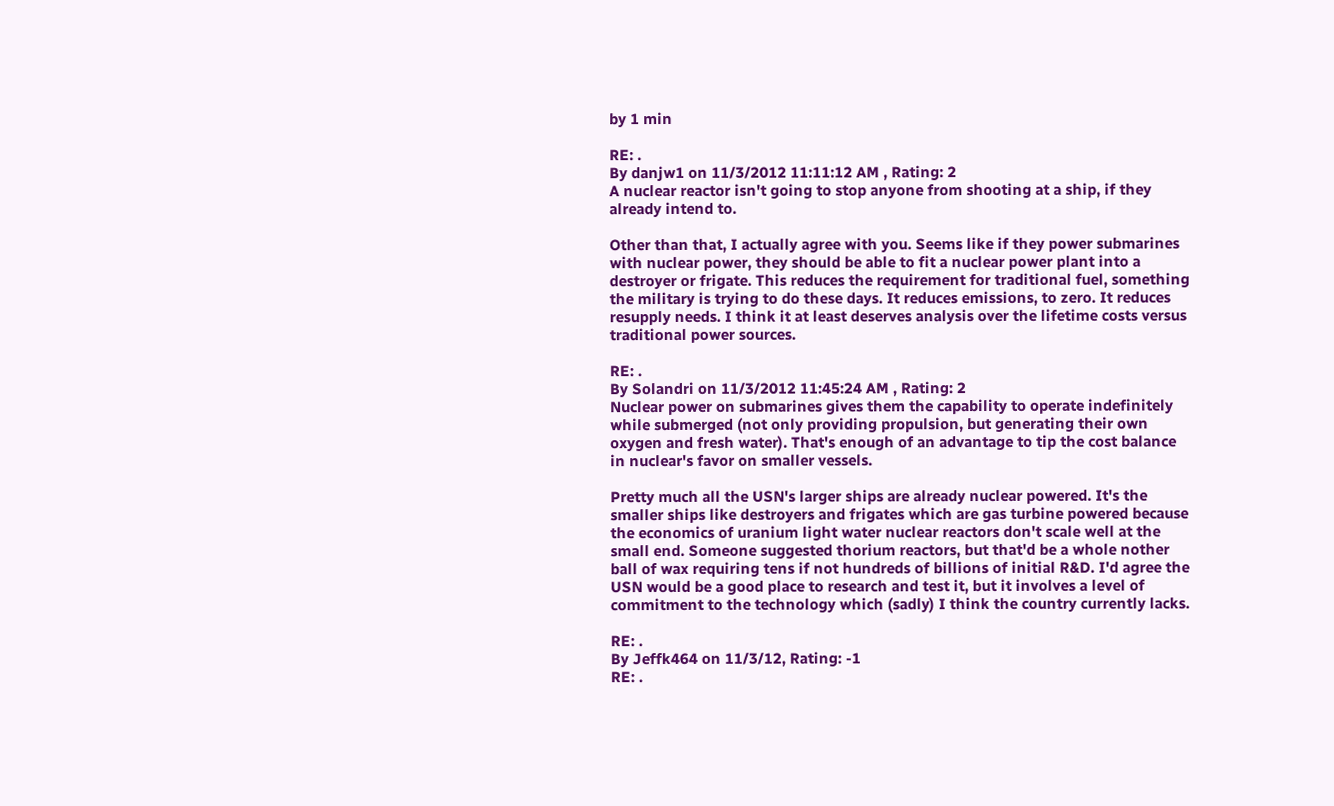by 1 min

RE: .
By danjw1 on 11/3/2012 11:11:12 AM , Rating: 2
A nuclear reactor isn't going to stop anyone from shooting at a ship, if they already intend to.

Other than that, I actually agree with you. Seems like if they power submarines with nuclear power, they should be able to fit a nuclear power plant into a destroyer or frigate. This reduces the requirement for traditional fuel, something the military is trying to do these days. It reduces emissions, to zero. It reduces resupply needs. I think it at least deserves analysis over the lifetime costs versus traditional power sources.

RE: .
By Solandri on 11/3/2012 11:45:24 AM , Rating: 2
Nuclear power on submarines gives them the capability to operate indefinitely while submerged (not only providing propulsion, but generating their own oxygen and fresh water). That's enough of an advantage to tip the cost balance in nuclear's favor on smaller vessels.

Pretty much all the USN's larger ships are already nuclear powered. It's the smaller ships like destroyers and frigates which are gas turbine powered because the economics of uranium light water nuclear reactors don't scale well at the small end. Someone suggested thorium reactors, but that'd be a whole nother ball of wax requiring tens if not hundreds of billions of initial R&D. I'd agree the USN would be a good place to research and test it, but it involves a level of commitment to the technology which (sadly) I think the country currently lacks.

RE: .
By Jeffk464 on 11/3/12, Rating: -1
RE: .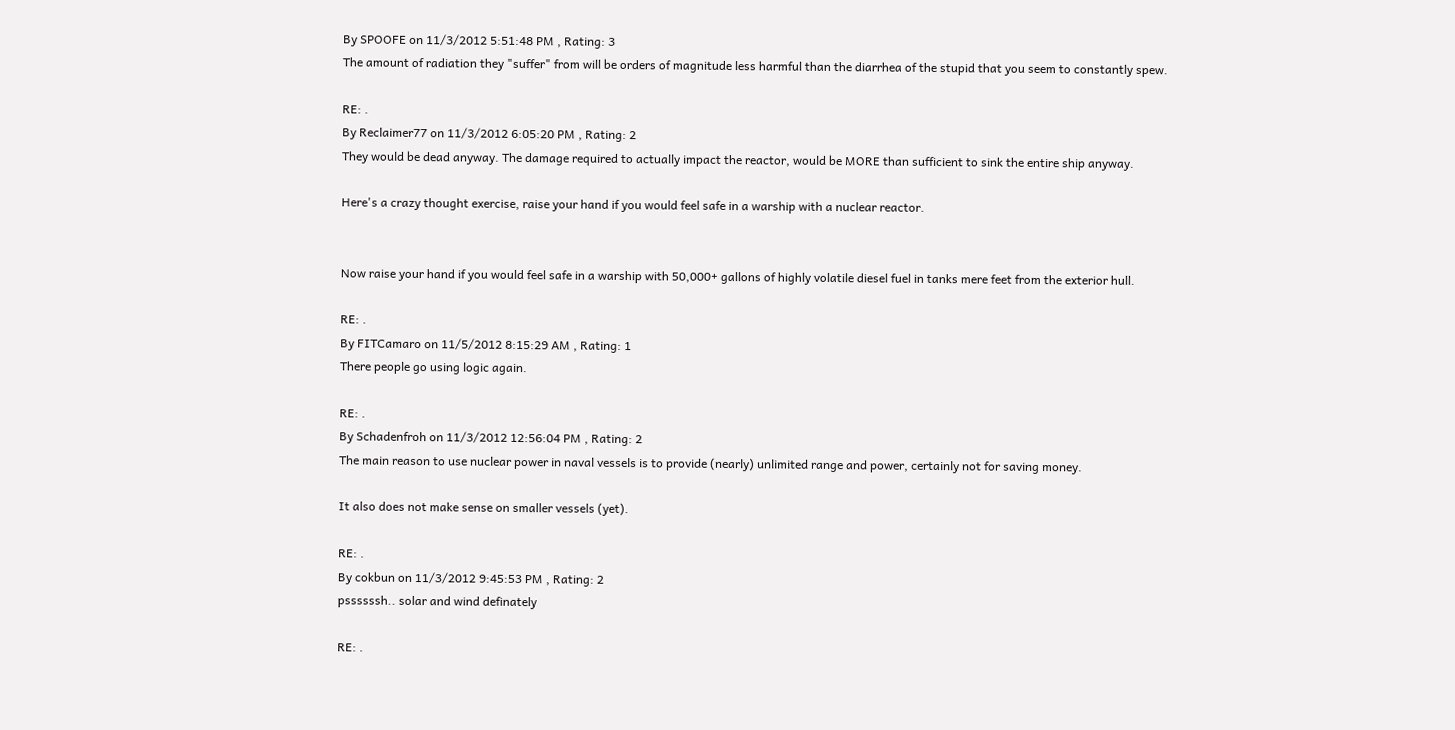By SPOOFE on 11/3/2012 5:51:48 PM , Rating: 3
The amount of radiation they "suffer" from will be orders of magnitude less harmful than the diarrhea of the stupid that you seem to constantly spew.

RE: .
By Reclaimer77 on 11/3/2012 6:05:20 PM , Rating: 2
They would be dead anyway. The damage required to actually impact the reactor, would be MORE than sufficient to sink the entire ship anyway.

Here's a crazy thought exercise, raise your hand if you would feel safe in a warship with a nuclear reactor.


Now raise your hand if you would feel safe in a warship with 50,000+ gallons of highly volatile diesel fuel in tanks mere feet from the exterior hull.

RE: .
By FITCamaro on 11/5/2012 8:15:29 AM , Rating: 1
There people go using logic again.

RE: .
By Schadenfroh on 11/3/2012 12:56:04 PM , Rating: 2
The main reason to use nuclear power in naval vessels is to provide (nearly) unlimited range and power, certainly not for saving money.

It also does not make sense on smaller vessels (yet).

RE: .
By cokbun on 11/3/2012 9:45:53 PM , Rating: 2
pssssssh.. solar and wind definately

RE: .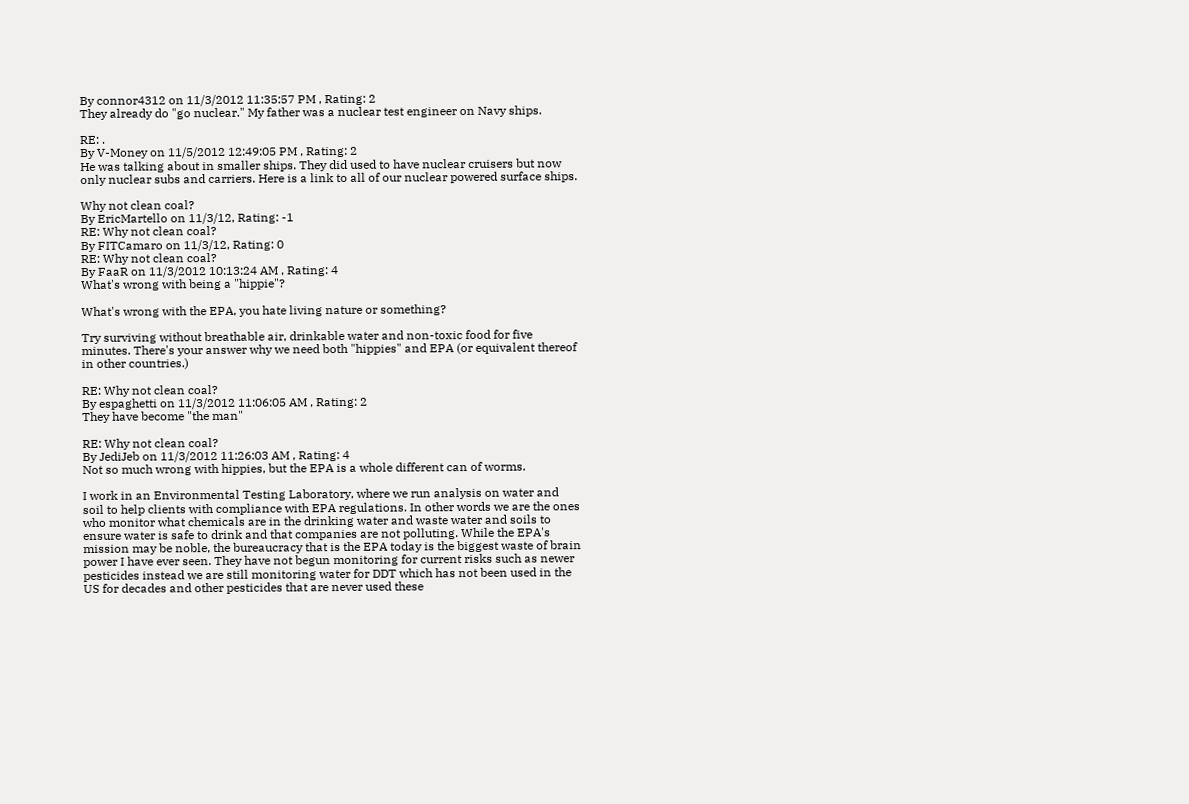By connor4312 on 11/3/2012 11:35:57 PM , Rating: 2
They already do "go nuclear." My father was a nuclear test engineer on Navy ships.

RE: .
By V-Money on 11/5/2012 12:49:05 PM , Rating: 2
He was talking about in smaller ships. They did used to have nuclear cruisers but now only nuclear subs and carriers. Here is a link to all of our nuclear powered surface ships.

Why not clean coal?
By EricMartello on 11/3/12, Rating: -1
RE: Why not clean coal?
By FITCamaro on 11/3/12, Rating: 0
RE: Why not clean coal?
By FaaR on 11/3/2012 10:13:24 AM , Rating: 4
What's wrong with being a "hippie"?

What's wrong with the EPA, you hate living nature or something?

Try surviving without breathable air, drinkable water and non-toxic food for five minutes. There's your answer why we need both "hippies" and EPA (or equivalent thereof in other countries.)

RE: Why not clean coal?
By espaghetti on 11/3/2012 11:06:05 AM , Rating: 2
They have become "the man"

RE: Why not clean coal?
By JediJeb on 11/3/2012 11:26:03 AM , Rating: 4
Not so much wrong with hippies, but the EPA is a whole different can of worms.

I work in an Environmental Testing Laboratory, where we run analysis on water and soil to help clients with compliance with EPA regulations. In other words we are the ones who monitor what chemicals are in the drinking water and waste water and soils to ensure water is safe to drink and that companies are not polluting. While the EPA's mission may be noble, the bureaucracy that is the EPA today is the biggest waste of brain power I have ever seen. They have not begun monitoring for current risks such as newer pesticides instead we are still monitoring water for DDT which has not been used in the US for decades and other pesticides that are never used these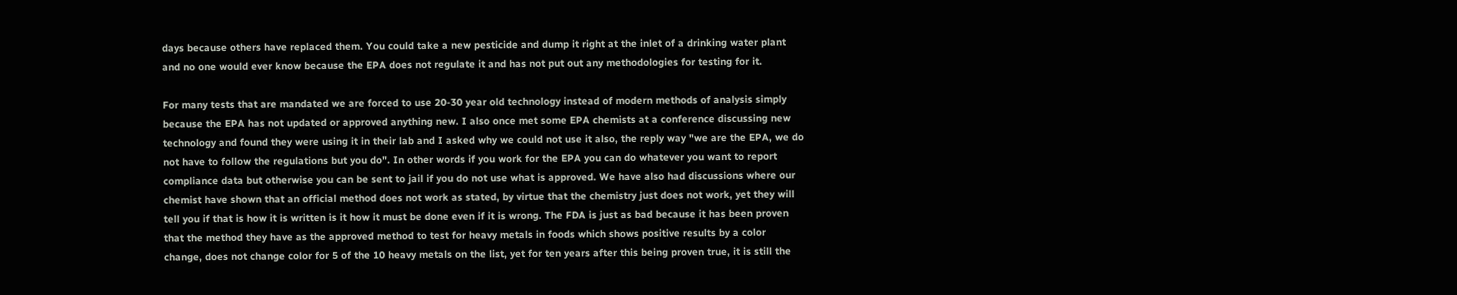days because others have replaced them. You could take a new pesticide and dump it right at the inlet of a drinking water plant and no one would ever know because the EPA does not regulate it and has not put out any methodologies for testing for it.

For many tests that are mandated we are forced to use 20-30 year old technology instead of modern methods of analysis simply because the EPA has not updated or approved anything new. I also once met some EPA chemists at a conference discussing new technology and found they were using it in their lab and I asked why we could not use it also, the reply way "we are the EPA, we do not have to follow the regulations but you do". In other words if you work for the EPA you can do whatever you want to report compliance data but otherwise you can be sent to jail if you do not use what is approved. We have also had discussions where our chemist have shown that an official method does not work as stated, by virtue that the chemistry just does not work, yet they will tell you if that is how it is written is it how it must be done even if it is wrong. The FDA is just as bad because it has been proven that the method they have as the approved method to test for heavy metals in foods which shows positive results by a color change, does not change color for 5 of the 10 heavy metals on the list, yet for ten years after this being proven true, it is still the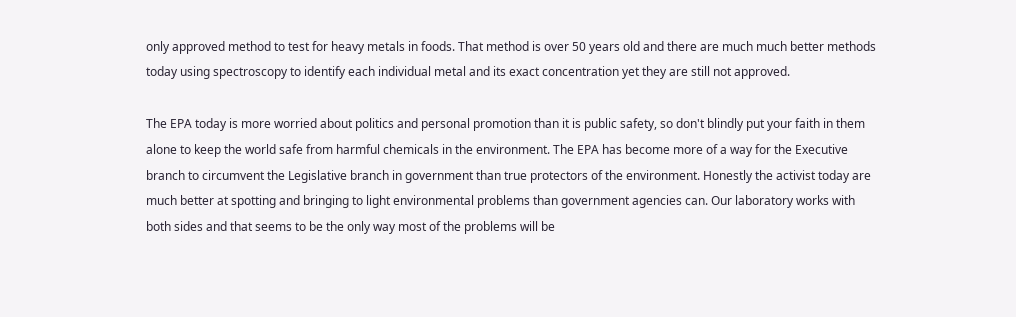only approved method to test for heavy metals in foods. That method is over 50 years old and there are much much better methods today using spectroscopy to identify each individual metal and its exact concentration yet they are still not approved.

The EPA today is more worried about politics and personal promotion than it is public safety, so don't blindly put your faith in them alone to keep the world safe from harmful chemicals in the environment. The EPA has become more of a way for the Executive branch to circumvent the Legislative branch in government than true protectors of the environment. Honestly the activist today are much better at spotting and bringing to light environmental problems than government agencies can. Our laboratory works with both sides and that seems to be the only way most of the problems will be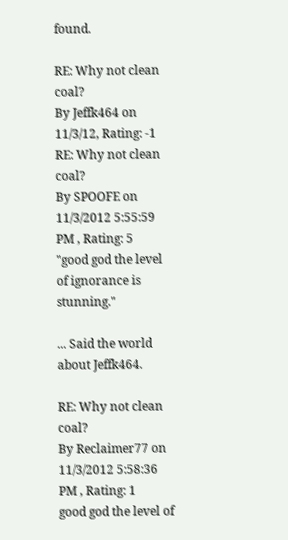found.

RE: Why not clean coal?
By Jeffk464 on 11/3/12, Rating: -1
RE: Why not clean coal?
By SPOOFE on 11/3/2012 5:55:59 PM , Rating: 5
"good god the level of ignorance is stunning."

... Said the world about Jeffk464.

RE: Why not clean coal?
By Reclaimer77 on 11/3/2012 5:58:36 PM , Rating: 1
good god the level of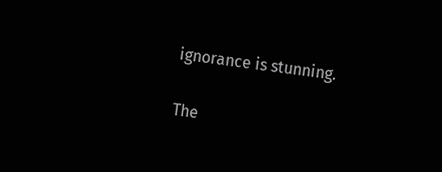ignorance is stunning.

The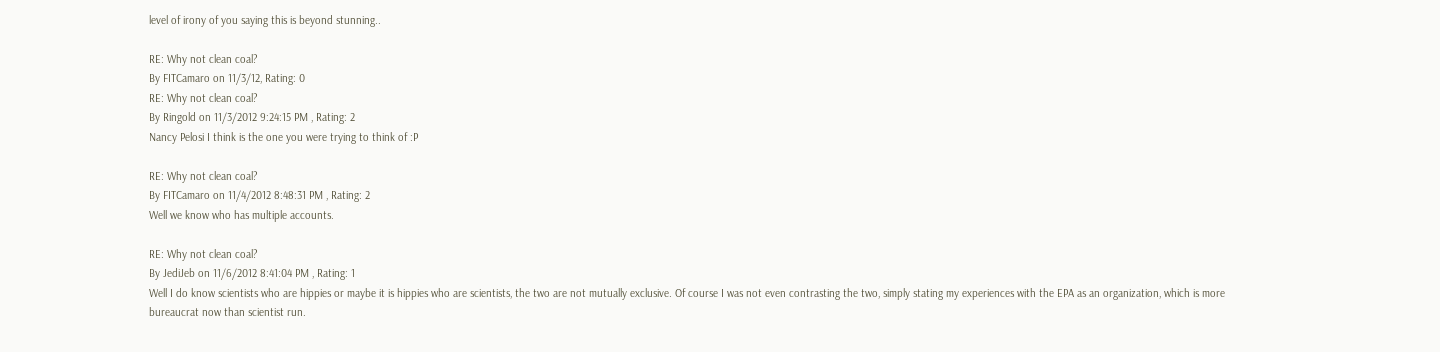level of irony of you saying this is beyond stunning..

RE: Why not clean coal?
By FITCamaro on 11/3/12, Rating: 0
RE: Why not clean coal?
By Ringold on 11/3/2012 9:24:15 PM , Rating: 2
Nancy Pelosi I think is the one you were trying to think of :P

RE: Why not clean coal?
By FITCamaro on 11/4/2012 8:48:31 PM , Rating: 2
Well we know who has multiple accounts.

RE: Why not clean coal?
By JediJeb on 11/6/2012 8:41:04 PM , Rating: 1
Well I do know scientists who are hippies or maybe it is hippies who are scientists, the two are not mutually exclusive. Of course I was not even contrasting the two, simply stating my experiences with the EPA as an organization, which is more bureaucrat now than scientist run.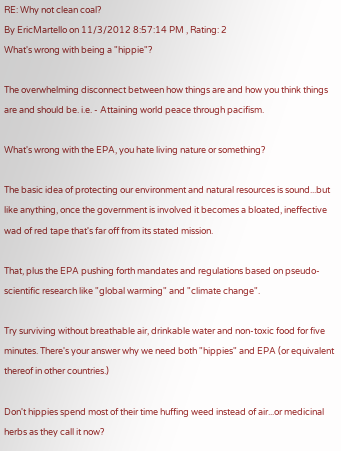RE: Why not clean coal?
By EricMartello on 11/3/2012 8:57:14 PM , Rating: 2
What's wrong with being a "hippie"?

The overwhelming disconnect between how things are and how you think things are and should be. i.e. - Attaining world peace through pacifism.

What's wrong with the EPA, you hate living nature or something?

The basic idea of protecting our environment and natural resources is sound...but like anything, once the government is involved it becomes a bloated, ineffective wad of red tape that's far off from its stated mission.

That, plus the EPA pushing forth mandates and regulations based on pseudo-scientific research like "global warming" and "climate change".

Try surviving without breathable air, drinkable water and non-toxic food for five minutes. There's your answer why we need both "hippies" and EPA (or equivalent thereof in other countries.)

Don't hippies spend most of their time huffing weed instead of air...or medicinal herbs as they call it now?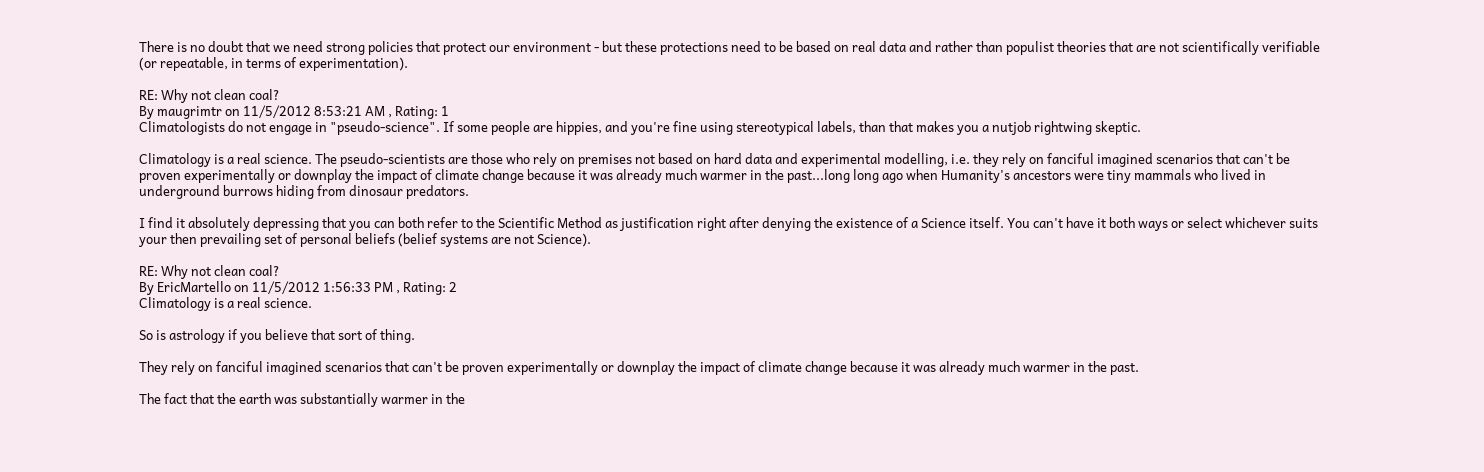There is no doubt that we need strong policies that protect our environment - but these protections need to be based on real data and rather than populist theories that are not scientifically verifiable (or repeatable, in terms of experimentation).

RE: Why not clean coal?
By maugrimtr on 11/5/2012 8:53:21 AM , Rating: 1
Climatologists do not engage in "pseudo-science". If some people are hippies, and you're fine using stereotypical labels, than that makes you a nutjob rightwing skeptic.

Climatology is a real science. The pseudo-scientists are those who rely on premises not based on hard data and experimental modelling, i.e. they rely on fanciful imagined scenarios that can't be proven experimentally or downplay the impact of climate change because it was already much warmer in the past...long long ago when Humanity's ancestors were tiny mammals who lived in underground burrows hiding from dinosaur predators.

I find it absolutely depressing that you can both refer to the Scientific Method as justification right after denying the existence of a Science itself. You can't have it both ways or select whichever suits your then prevailing set of personal beliefs (belief systems are not Science).

RE: Why not clean coal?
By EricMartello on 11/5/2012 1:56:33 PM , Rating: 2
Climatology is a real science.

So is astrology if you believe that sort of thing.

They rely on fanciful imagined scenarios that can't be proven experimentally or downplay the impact of climate change because it was already much warmer in the past.

The fact that the earth was substantially warmer in the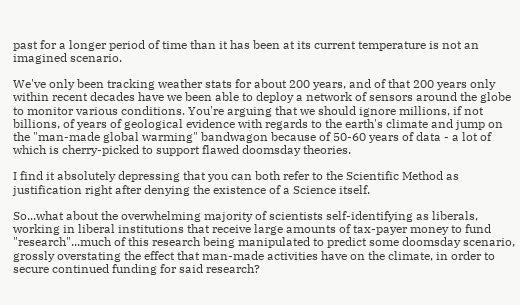past for a longer period of time than it has been at its current temperature is not an imagined scenario.

We've only been tracking weather stats for about 200 years, and of that 200 years only within recent decades have we been able to deploy a network of sensors around the globe to monitor various conditions. You're arguing that we should ignore millions, if not billions, of years of geological evidence with regards to the earth's climate and jump on the "man-made global warming" bandwagon because of 50-60 years of data - a lot of which is cherry-picked to support flawed doomsday theories.

I find it absolutely depressing that you can both refer to the Scientific Method as justification right after denying the existence of a Science itself.

So...what about the overwhelming majority of scientists self-identifying as liberals, working in liberal institutions that receive large amounts of tax-payer money to fund "research"...much of this research being manipulated to predict some doomsday scenario, grossly overstating the effect that man-made activities have on the climate, in order to secure continued funding for said research?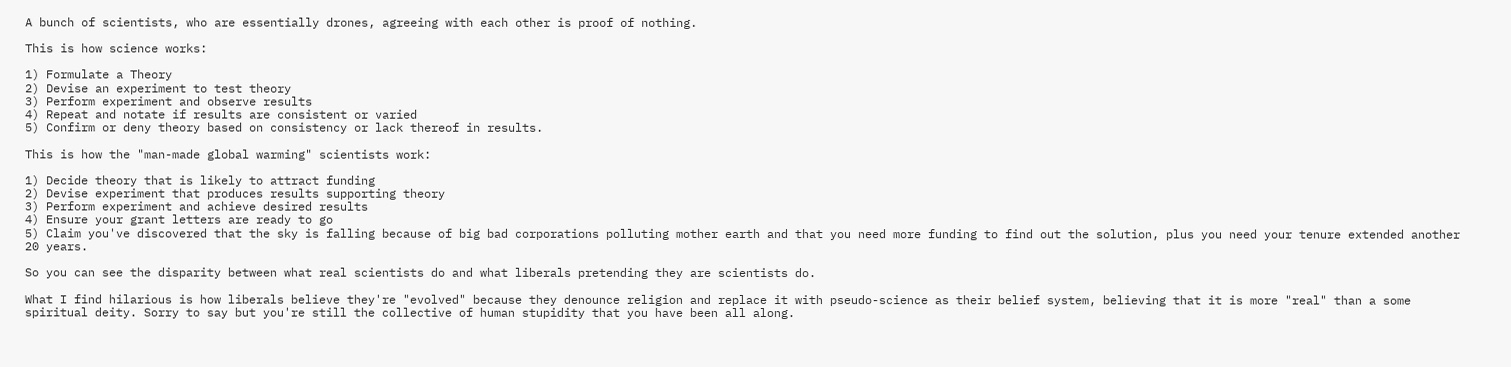A bunch of scientists, who are essentially drones, agreeing with each other is proof of nothing.

This is how science works:

1) Formulate a Theory
2) Devise an experiment to test theory
3) Perform experiment and observe results
4) Repeat and notate if results are consistent or varied
5) Confirm or deny theory based on consistency or lack thereof in results.

This is how the "man-made global warming" scientists work:

1) Decide theory that is likely to attract funding
2) Devise experiment that produces results supporting theory
3) Perform experiment and achieve desired results
4) Ensure your grant letters are ready to go
5) Claim you've discovered that the sky is falling because of big bad corporations polluting mother earth and that you need more funding to find out the solution, plus you need your tenure extended another 20 years.

So you can see the disparity between what real scientists do and what liberals pretending they are scientists do.

What I find hilarious is how liberals believe they're "evolved" because they denounce religion and replace it with pseudo-science as their belief system, believing that it is more "real" than a some spiritual deity. Sorry to say but you're still the collective of human stupidity that you have been all along.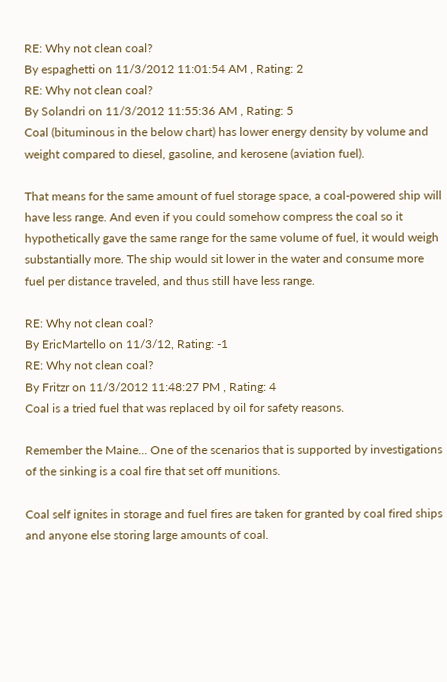RE: Why not clean coal?
By espaghetti on 11/3/2012 11:01:54 AM , Rating: 2
RE: Why not clean coal?
By Solandri on 11/3/2012 11:55:36 AM , Rating: 5
Coal (bituminous in the below chart) has lower energy density by volume and weight compared to diesel, gasoline, and kerosene (aviation fuel).

That means for the same amount of fuel storage space, a coal-powered ship will have less range. And even if you could somehow compress the coal so it hypothetically gave the same range for the same volume of fuel, it would weigh substantially more. The ship would sit lower in the water and consume more fuel per distance traveled, and thus still have less range.

RE: Why not clean coal?
By EricMartello on 11/3/12, Rating: -1
RE: Why not clean coal?
By Fritzr on 11/3/2012 11:48:27 PM , Rating: 4
Coal is a tried fuel that was replaced by oil for safety reasons.

Remember the Maine... One of the scenarios that is supported by investigations of the sinking is a coal fire that set off munitions.

Coal self ignites in storage and fuel fires are taken for granted by coal fired ships and anyone else storing large amounts of coal.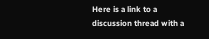Here is a link to a discussion thread with a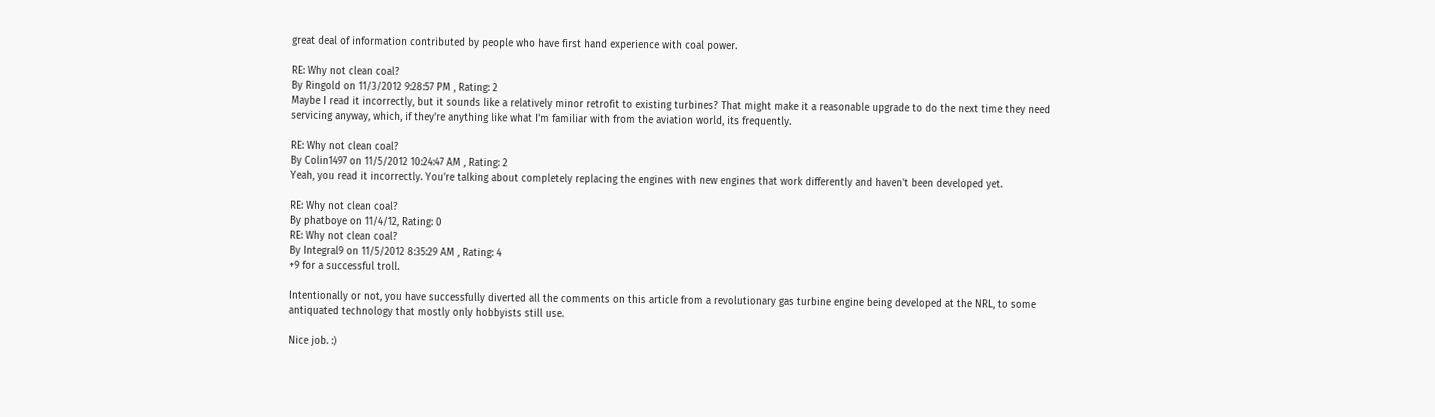great deal of information contributed by people who have first hand experience with coal power.

RE: Why not clean coal?
By Ringold on 11/3/2012 9:28:57 PM , Rating: 2
Maybe I read it incorrectly, but it sounds like a relatively minor retrofit to existing turbines? That might make it a reasonable upgrade to do the next time they need servicing anyway, which, if they're anything like what I'm familiar with from the aviation world, its frequently.

RE: Why not clean coal?
By Colin1497 on 11/5/2012 10:24:47 AM , Rating: 2
Yeah, you read it incorrectly. You're talking about completely replacing the engines with new engines that work differently and haven't been developed yet.

RE: Why not clean coal?
By phatboye on 11/4/12, Rating: 0
RE: Why not clean coal?
By Integral9 on 11/5/2012 8:35:29 AM , Rating: 4
+9 for a successful troll.

Intentionally or not, you have successfully diverted all the comments on this article from a revolutionary gas turbine engine being developed at the NRL, to some antiquated technology that mostly only hobbyists still use.

Nice job. :)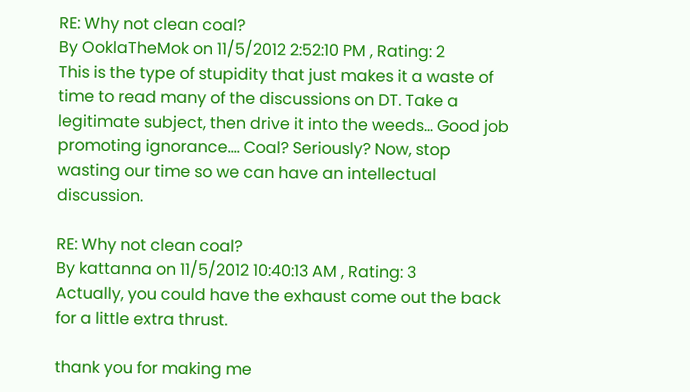RE: Why not clean coal?
By OoklaTheMok on 11/5/2012 2:52:10 PM , Rating: 2
This is the type of stupidity that just makes it a waste of time to read many of the discussions on DT. Take a legitimate subject, then drive it into the weeds... Good job promoting ignorance.... Coal? Seriously? Now, stop wasting our time so we can have an intellectual discussion.

RE: Why not clean coal?
By kattanna on 11/5/2012 10:40:13 AM , Rating: 3
Actually, you could have the exhaust come out the back for a little extra thrust.

thank you for making me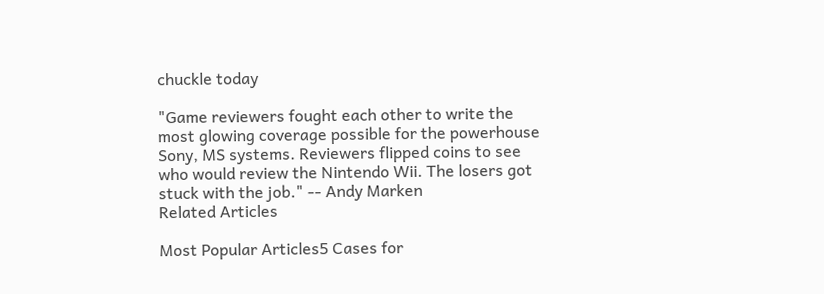chuckle today

"Game reviewers fought each other to write the most glowing coverage possible for the powerhouse Sony, MS systems. Reviewers flipped coins to see who would review the Nintendo Wii. The losers got stuck with the job." -- Andy Marken
Related Articles

Most Popular Articles5 Cases for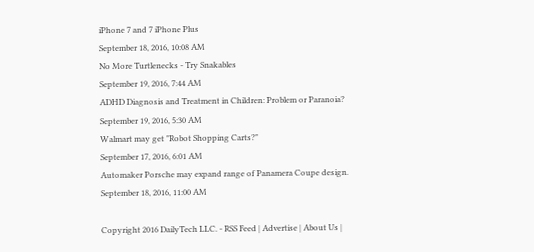iPhone 7 and 7 iPhone Plus
September 18, 2016, 10:08 AM
No More Turtlenecks - Try Snakables
September 19, 2016, 7:44 AM
ADHD Diagnosis and Treatment in Children: Problem or Paranoia?
September 19, 2016, 5:30 AM
Walmart may get "Robot Shopping Carts?"
September 17, 2016, 6:01 AM
Automaker Porsche may expand range of Panamera Coupe design.
September 18, 2016, 11:00 AM

Copyright 2016 DailyTech LLC. - RSS Feed | Advertise | About Us |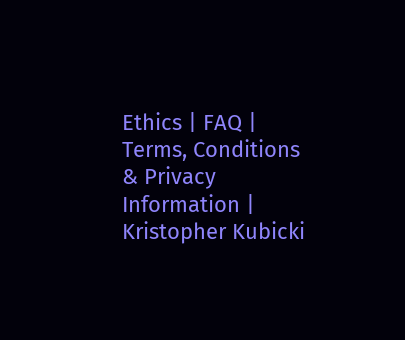Ethics | FAQ | Terms, Conditions & Privacy Information | Kristopher Kubicki